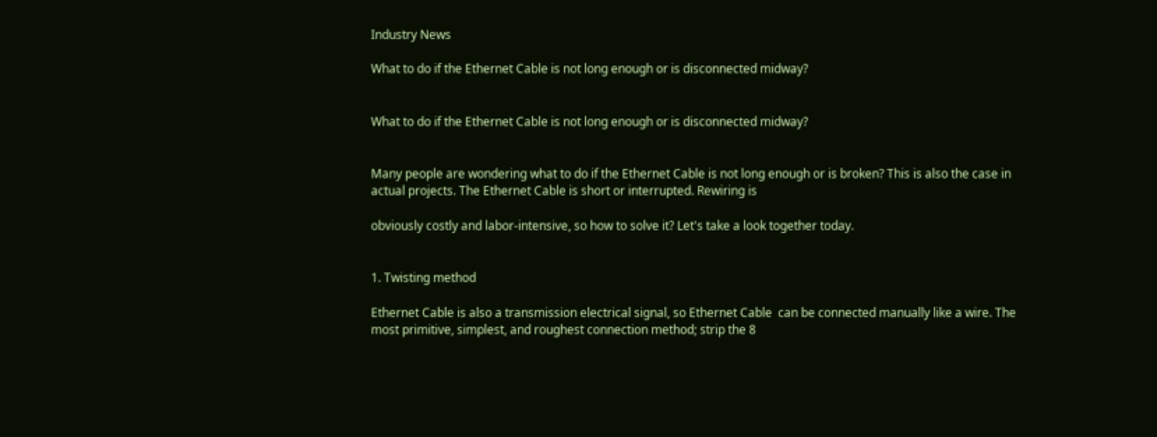Industry News

What to do if the Ethernet Cable is not long enough or is disconnected midway?


What to do if the Ethernet Cable is not long enough or is disconnected midway?


Many people are wondering what to do if the Ethernet Cable is not long enough or is broken? This is also the case in actual projects. The Ethernet Cable is short or interrupted. Rewiring is

obviously costly and labor-intensive, so how to solve it? Let's take a look together today.


1. Twisting method

Ethernet Cable is also a transmission electrical signal, so Ethernet Cable  can be connected manually like a wire. The most primitive, simplest, and roughest connection method; strip the 8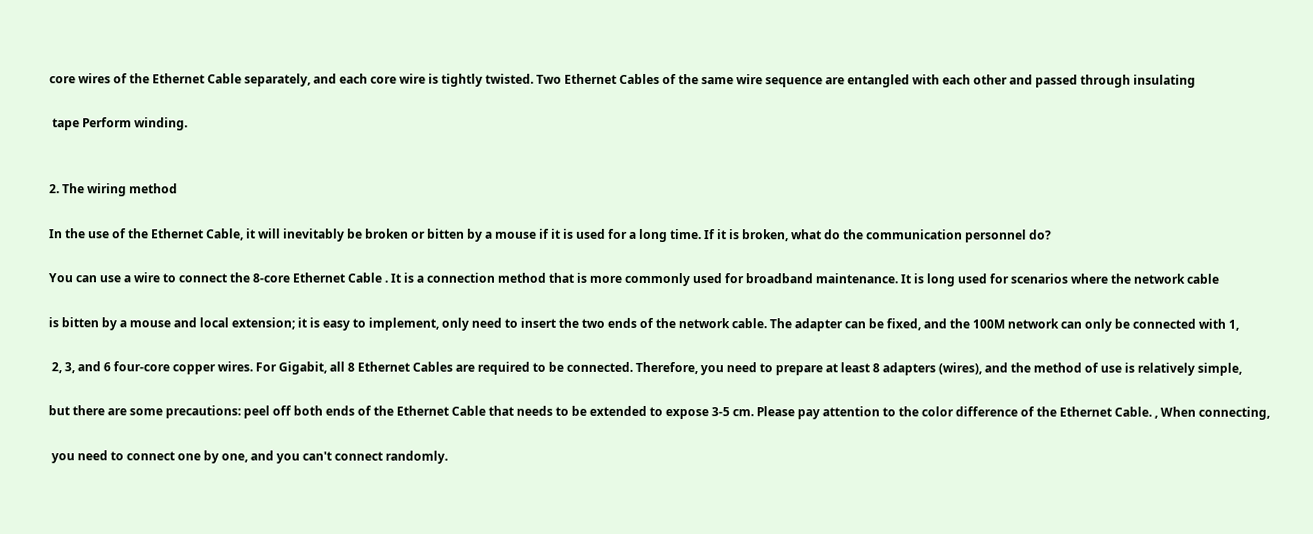core wires of the Ethernet Cable separately, and each core wire is tightly twisted. Two Ethernet Cables of the same wire sequence are entangled with each other and passed through insulating

 tape Perform winding.


2. The wiring method

In the use of the Ethernet Cable, it will inevitably be broken or bitten by a mouse if it is used for a long time. If it is broken, what do the communication personnel do?

You can use a wire to connect the 8-core Ethernet Cable . It is a connection method that is more commonly used for broadband maintenance. It is long used for scenarios where the network cable

is bitten by a mouse and local extension; it is easy to implement, only need to insert the two ends of the network cable. The adapter can be fixed, and the 100M network can only be connected with 1,

 2, 3, and 6 four-core copper wires. For Gigabit, all 8 Ethernet Cables are required to be connected. Therefore, you need to prepare at least 8 adapters (wires), and the method of use is relatively simple,

but there are some precautions: peel off both ends of the Ethernet Cable that needs to be extended to expose 3-5 cm. Please pay attention to the color difference of the Ethernet Cable. , When connecting,

 you need to connect one by one, and you can't connect randomly.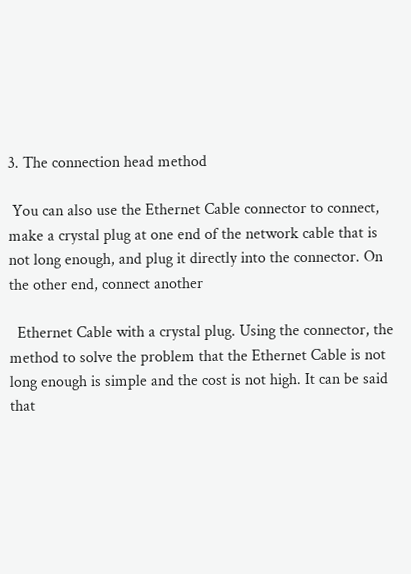3. The connection head method

 You can also use the Ethernet Cable connector to connect, make a crystal plug at one end of the network cable that is not long enough, and plug it directly into the connector. On the other end, connect another

  Ethernet Cable with a crystal plug. Using the connector, the method to solve the problem that the Ethernet Cable is not long enough is simple and the cost is not high. It can be said that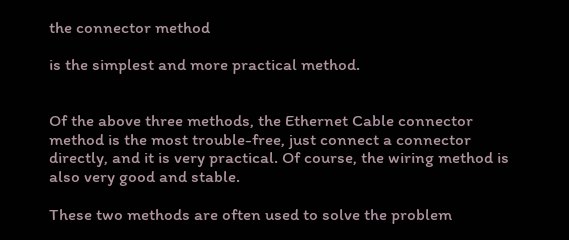the connector method

is the simplest and more practical method.


Of the above three methods, the Ethernet Cable connector method is the most trouble-free, just connect a connector directly, and it is very practical. Of course, the wiring method is also very good and stable.

These two methods are often used to solve the problem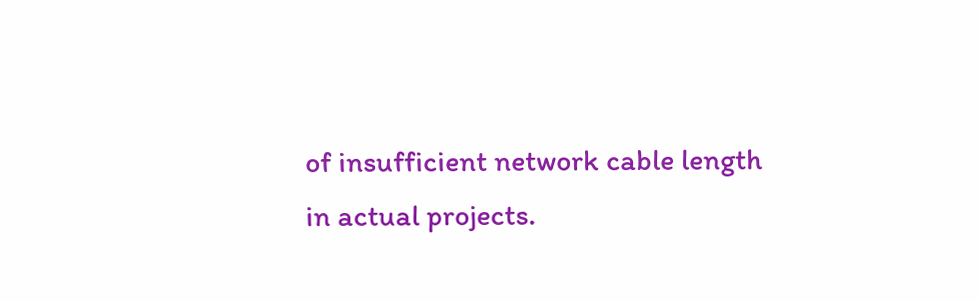of insufficient network cable length in actual projects.